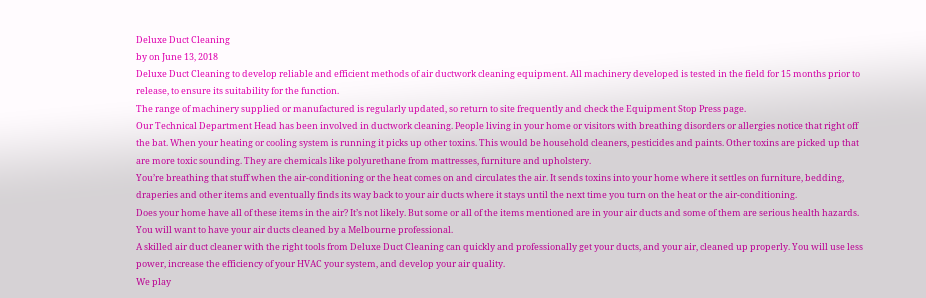Deluxe Duct Cleaning
by on June 13, 2018
Deluxe Duct Cleaning to develop reliable and efficient methods of air ductwork cleaning equipment. All machinery developed is tested in the field for 15 months prior to release, to ensure its suitability for the function.
The range of machinery supplied or manufactured is regularly updated, so return to site frequently and check the Equipment Stop Press page.
Our Technical Department Head has been involved in ductwork cleaning. People living in your home or visitors with breathing disorders or allergies notice that right off the bat. When your heating or cooling system is running it picks up other toxins. This would be household cleaners, pesticides and paints. Other toxins are picked up that are more toxic sounding. They are chemicals like polyurethane from mattresses, furniture and upholstery.
You’re breathing that stuff when the air-conditioning or the heat comes on and circulates the air. It sends toxins into your home where it settles on furniture, bedding, draperies and other items and eventually finds its way back to your air ducts where it stays until the next time you turn on the heat or the air-conditioning.
Does your home have all of these items in the air? It’s not likely. But some or all of the items mentioned are in your air ducts and some of them are serious health hazards. You will want to have your air ducts cleaned by a Melbourne professional.
A skilled air duct cleaner with the right tools from Deluxe Duct Cleaning can quickly and professionally get your ducts, and your air, cleaned up properly. You will use less power, increase the efficiency of your HVAC your system, and develop your air quality.
We play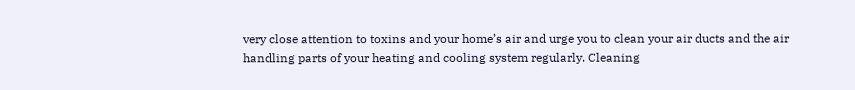very close attention to toxins and your home’s air and urge you to clean your air ducts and the air handling parts of your heating and cooling system regularly. Cleaning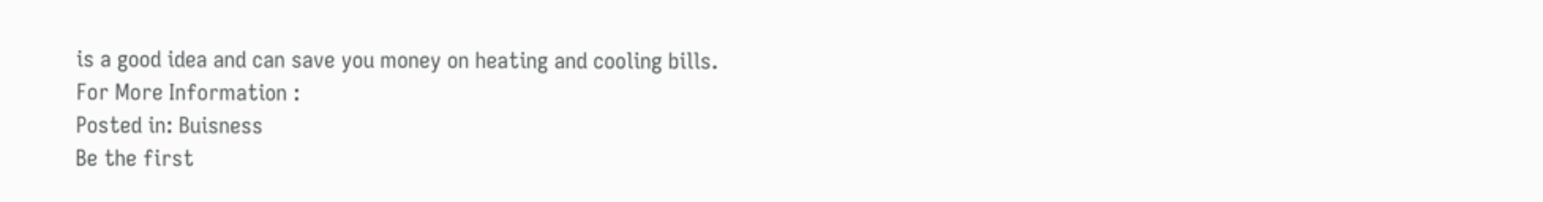is a good idea and can save you money on heating and cooling bills.
For More Information :
Posted in: Buisness
Be the first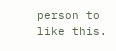person to like this.